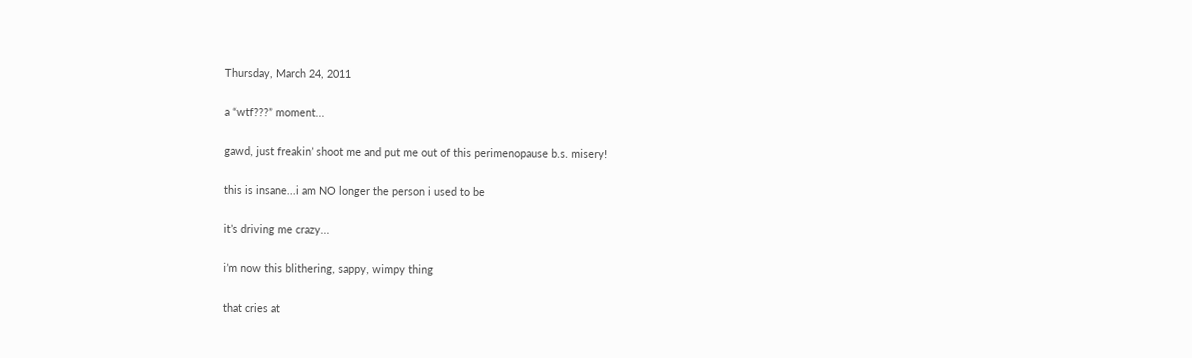Thursday, March 24, 2011

a “wtf???” moment...

gawd, just freakin’ shoot me and put me out of this perimenopause b.s. misery!

this is insane...i am NO longer the person i used to be

it’s driving me crazy...

i’m now this blithering, sappy, wimpy thing

that cries at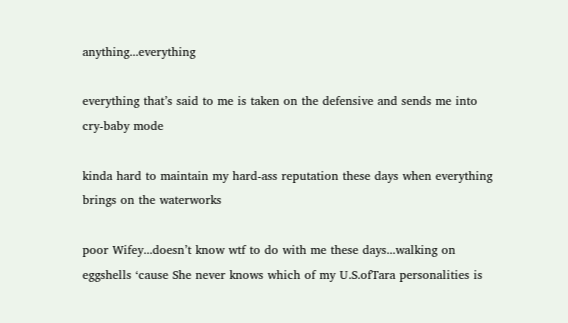anything...everything

everything that’s said to me is taken on the defensive and sends me into cry-baby mode

kinda hard to maintain my hard-ass reputation these days when everything brings on the waterworks

poor Wifey...doesn’t know wtf to do with me these days...walking on eggshells ‘cause She never knows which of my U.S.ofTara personalities is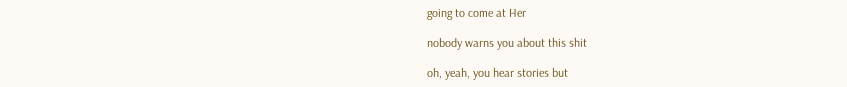going to come at Her

nobody warns you about this shit

oh, yeah, you hear stories but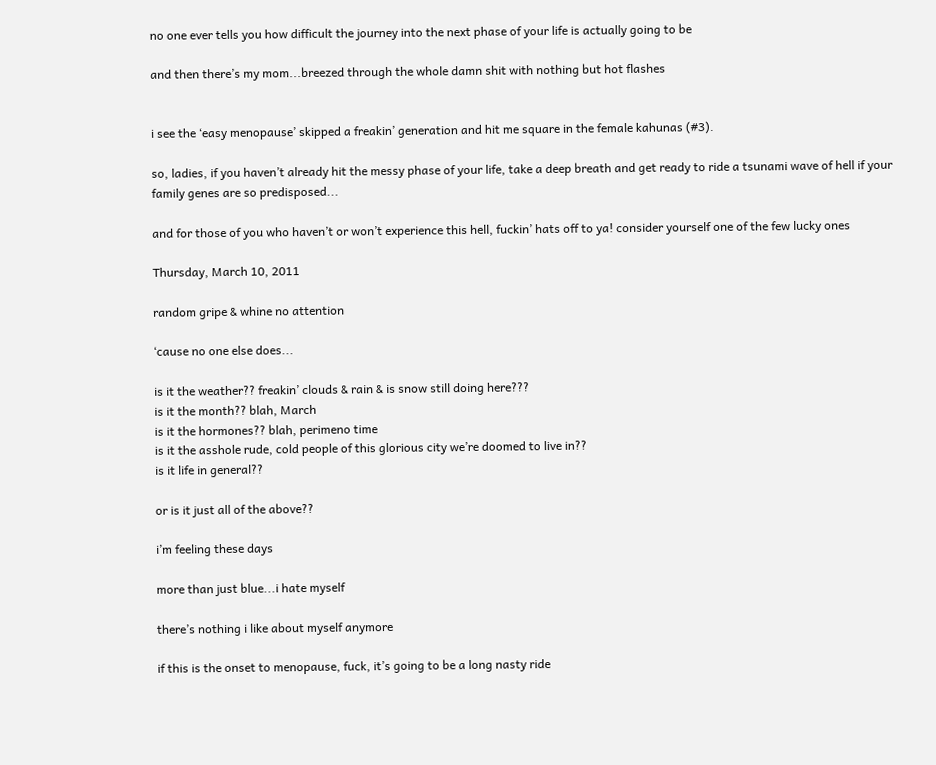no one ever tells you how difficult the journey into the next phase of your life is actually going to be

and then there’s my mom...breezed through the whole damn shit with nothing but hot flashes


i see the ‘easy menopause’ skipped a freakin’ generation and hit me square in the female kahunas (#3).

so, ladies, if you haven’t already hit the messy phase of your life, take a deep breath and get ready to ride a tsunami wave of hell if your family genes are so predisposed...

and for those of you who haven’t or won’t experience this hell, fuckin’ hats off to ya! consider yourself one of the few lucky ones

Thursday, March 10, 2011

random gripe & whine no attention

‘cause no one else does...

is it the weather?? freakin’ clouds & rain & is snow still doing here???
is it the month?? blah, March
is it the hormones?? blah, perimeno time
is it the asshole rude, cold people of this glorious city we’re doomed to live in??
is it life in general??

or is it just all of the above??

i’m feeling these days

more than just blue...i hate myself

there’s nothing i like about myself anymore

if this is the onset to menopause, fuck, it’s going to be a long nasty ride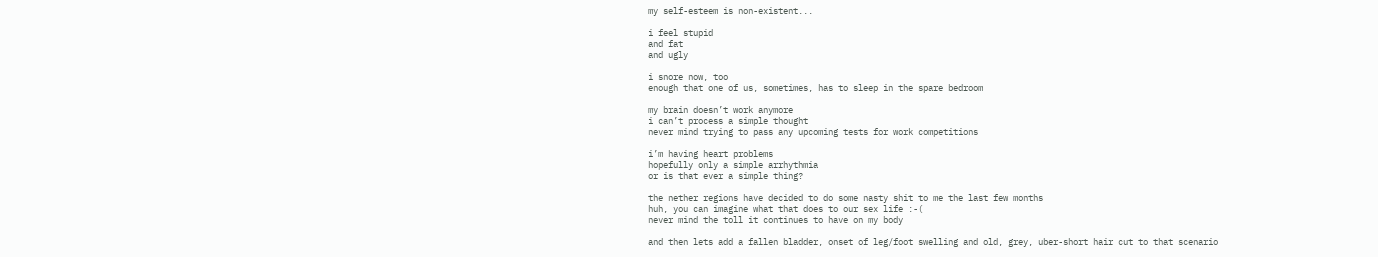my self-esteem is non-existent...

i feel stupid
and fat
and ugly

i snore now, too
enough that one of us, sometimes, has to sleep in the spare bedroom

my brain doesn’t work anymore
i can’t process a simple thought
never mind trying to pass any upcoming tests for work competitions

i’m having heart problems
hopefully only a simple arrhythmia
or is that ever a simple thing?

the nether regions have decided to do some nasty shit to me the last few months
huh, you can imagine what that does to our sex life :-(
never mind the toll it continues to have on my body

and then lets add a fallen bladder, onset of leg/foot swelling and old, grey, uber-short hair cut to that scenario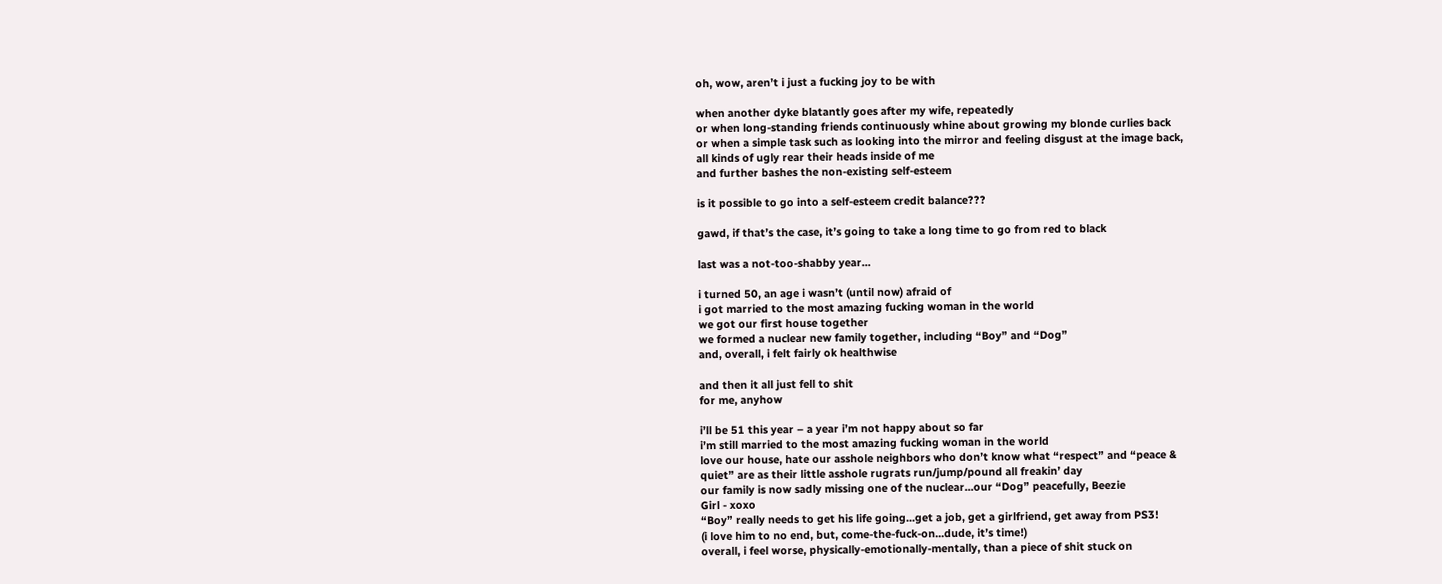oh, wow, aren’t i just a fucking joy to be with

when another dyke blatantly goes after my wife, repeatedly
or when long-standing friends continuously whine about growing my blonde curlies back
or when a simple task such as looking into the mirror and feeling disgust at the image back,
all kinds of ugly rear their heads inside of me
and further bashes the non-existing self-esteem

is it possible to go into a self-esteem credit balance???

gawd, if that’s the case, it’s going to take a long time to go from red to black

last was a not-too-shabby year...

i turned 50, an age i wasn’t (until now) afraid of
i got married to the most amazing fucking woman in the world
we got our first house together
we formed a nuclear new family together, including “Boy” and “Dog”
and, overall, i felt fairly ok healthwise

and then it all just fell to shit
for me, anyhow

i’ll be 51 this year – a year i’m not happy about so far
i’m still married to the most amazing fucking woman in the world
love our house, hate our asshole neighbors who don’t know what “respect” and “peace &
quiet” are as their little asshole rugrats run/jump/pound all freakin’ day
our family is now sadly missing one of the nuclear...our “Dog” peacefully, Beezie
Girl - xoxo
“Boy” really needs to get his life going...get a job, get a girlfriend, get away from PS3!
(i love him to no end, but, come-the-fuck-on...dude, it’s time!)
overall, i feel worse, physically-emotionally-mentally, than a piece of shit stuck on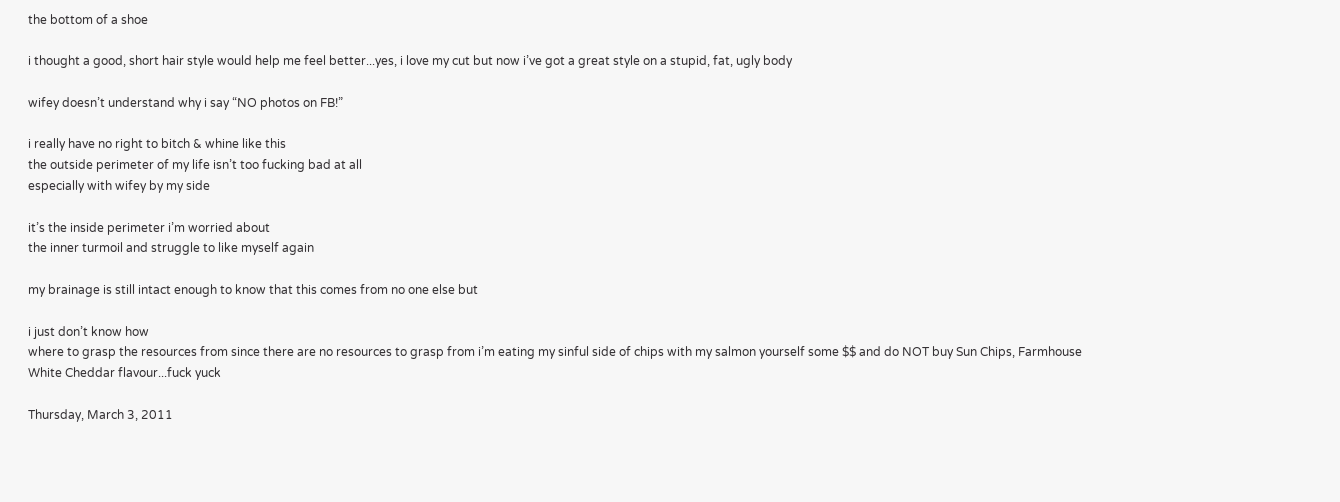the bottom of a shoe

i thought a good, short hair style would help me feel better...yes, i love my cut but now i’ve got a great style on a stupid, fat, ugly body

wifey doesn’t understand why i say “NO photos on FB!”

i really have no right to bitch & whine like this
the outside perimeter of my life isn’t too fucking bad at all
especially with wifey by my side

it’s the inside perimeter i’m worried about
the inner turmoil and struggle to like myself again

my brainage is still intact enough to know that this comes from no one else but

i just don’t know how
where to grasp the resources from since there are no resources to grasp from i’m eating my sinful side of chips with my salmon yourself some $$ and do NOT buy Sun Chips, Farmhouse White Cheddar flavour...fuck yuck

Thursday, March 3, 2011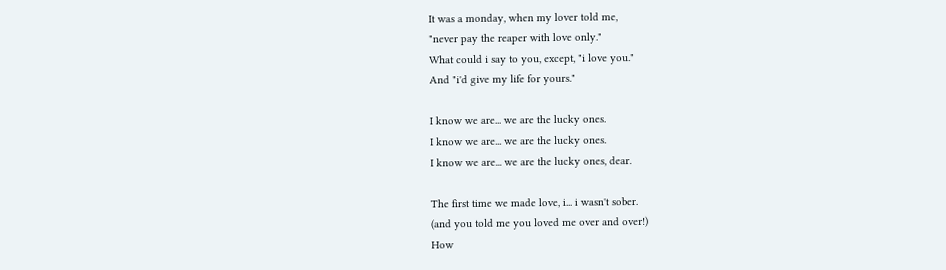It was a monday, when my lover told me,
"never pay the reaper with love only."
What could i say to you, except, "i love you."
And "i'd give my life for yours."

I know we are... we are the lucky ones.
I know we are... we are the lucky ones.
I know we are... we are the lucky ones, dear.

The first time we made love, i... i wasn't sober.
(and you told me you loved me over and over!)
How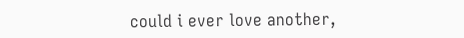could i ever love another,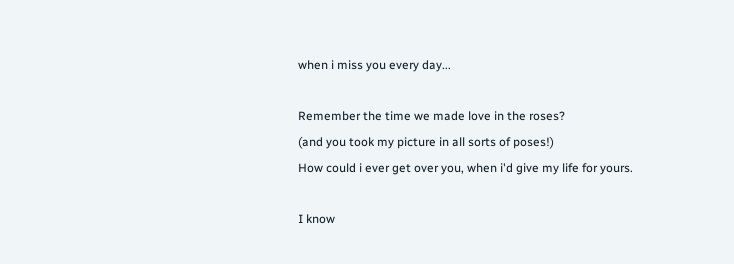when i miss you every day...

Remember the time we made love in the roses?
(and you took my picture in all sorts of poses!)
How could i ever get over you, when i'd give my life for yours.

I know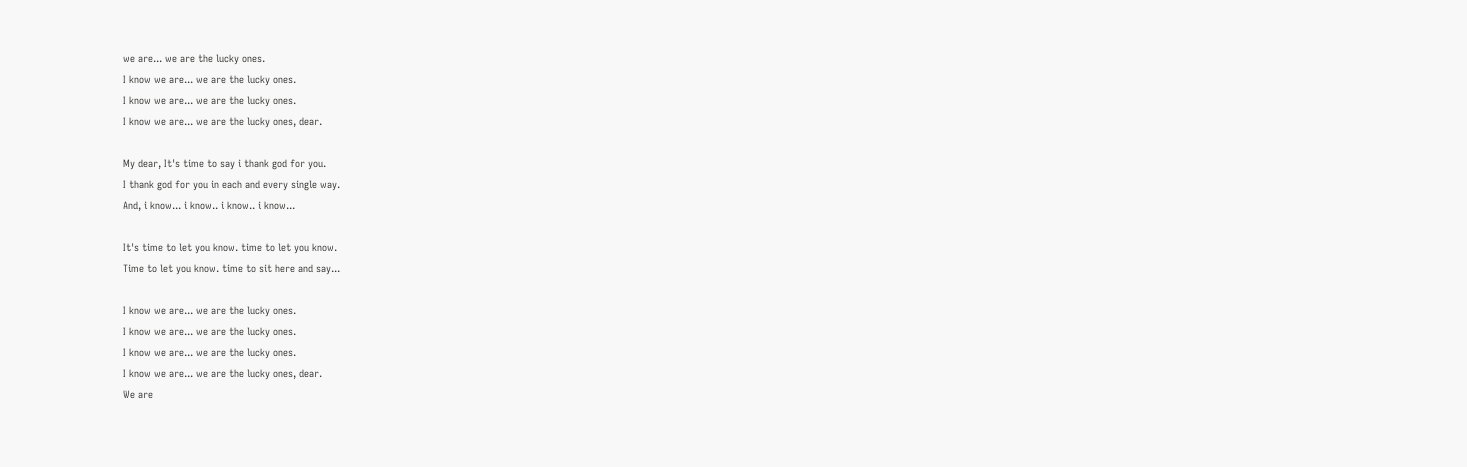we are... we are the lucky ones.
I know we are... we are the lucky ones.
I know we are... we are the lucky ones.
I know we are... we are the lucky ones, dear.

My dear, It's time to say i thank god for you.
I thank god for you in each and every single way.
And, i know... i know.. i know.. i know...

It's time to let you know. time to let you know.
Time to let you know. time to sit here and say...

I know we are... we are the lucky ones.
I know we are... we are the lucky ones.
I know we are... we are the lucky ones.
I know we are... we are the lucky ones, dear.
We are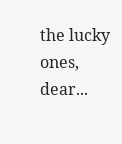the lucky ones, dear...